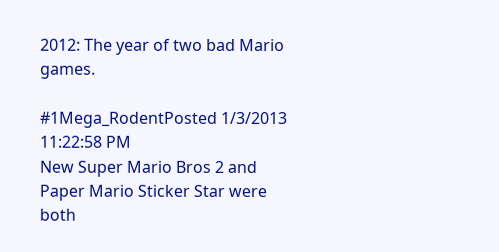2012: The year of two bad Mario games.

#1Mega_RodentPosted 1/3/2013 11:22:58 PM
New Super Mario Bros 2 and Paper Mario Sticker Star were both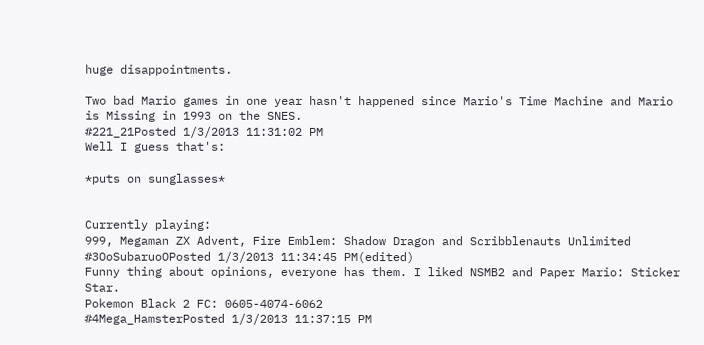huge disappointments.

Two bad Mario games in one year hasn't happened since Mario's Time Machine and Mario is Missing in 1993 on the SNES.
#221_21Posted 1/3/2013 11:31:02 PM
Well I guess that's:

*puts on sunglasses*


Currently playing:
999, Megaman ZX Advent, Fire Emblem: Shadow Dragon and Scribblenauts Unlimited
#3OoSubaruoOPosted 1/3/2013 11:34:45 PM(edited)
Funny thing about opinions, everyone has them. I liked NSMB2 and Paper Mario: Sticker Star.
Pokemon Black 2 FC: 0605-4074-6062
#4Mega_HamsterPosted 1/3/2013 11:37:15 PM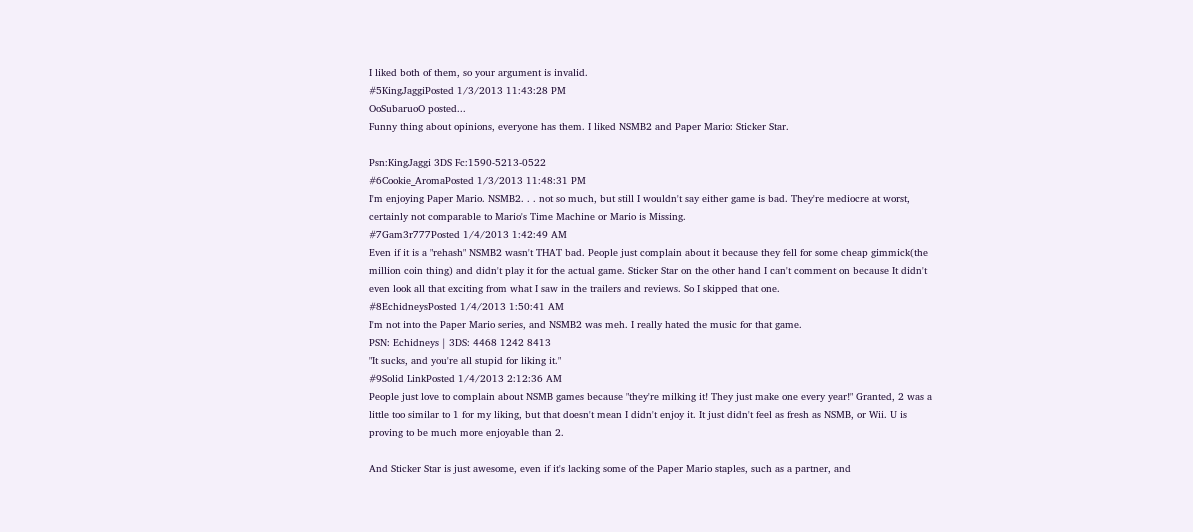I liked both of them, so your argument is invalid.
#5KingJaggiPosted 1/3/2013 11:43:28 PM
OoSubaruoO posted...
Funny thing about opinions, everyone has them. I liked NSMB2 and Paper Mario: Sticker Star.

Psn:KingJaggi 3DS Fc:1590-5213-0522
#6Cookie_AromaPosted 1/3/2013 11:48:31 PM
I'm enjoying Paper Mario. NSMB2. . . not so much, but still I wouldn't say either game is bad. They're mediocre at worst, certainly not comparable to Mario's Time Machine or Mario is Missing.
#7Gam3r777Posted 1/4/2013 1:42:49 AM
Even if it is a "rehash" NSMB2 wasn't THAT bad. People just complain about it because they fell for some cheap gimmick(the million coin thing) and didn't play it for the actual game. Sticker Star on the other hand I can't comment on because It didn't even look all that exciting from what I saw in the trailers and reviews. So I skipped that one.
#8EchidneysPosted 1/4/2013 1:50:41 AM
I'm not into the Paper Mario series, and NSMB2 was meh. I really hated the music for that game.
PSN: Echidneys | 3DS: 4468 1242 8413
"It sucks, and you're all stupid for liking it."
#9Solid LinkPosted 1/4/2013 2:12:36 AM
People just love to complain about NSMB games because "they're milking it! They just make one every year!" Granted, 2 was a little too similar to 1 for my liking, but that doesn't mean I didn't enjoy it. It just didn't feel as fresh as NSMB, or Wii. U is proving to be much more enjoyable than 2.

And Sticker Star is just awesome, even if it's lacking some of the Paper Mario staples, such as a partner, and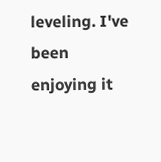leveling. I've been enjoying it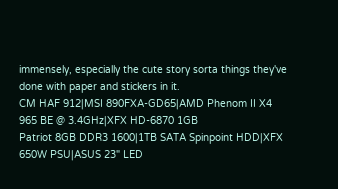immensely, especially the cute story sorta things they've done with paper and stickers in it.
CM HAF 912|MSI 890FXA-GD65|AMD Phenom II X4 965 BE @ 3.4GHz|XFX HD-6870 1GB
Patriot 8GB DDR3 1600|1TB SATA Spinpoint HDD|XFX 650W PSU|ASUS 23" LED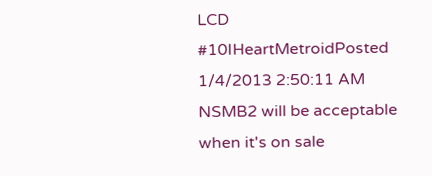LCD
#10IHeartMetroidPosted 1/4/2013 2:50:11 AM
NSMB2 will be acceptable when it's on sale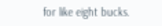for like eight bucks.